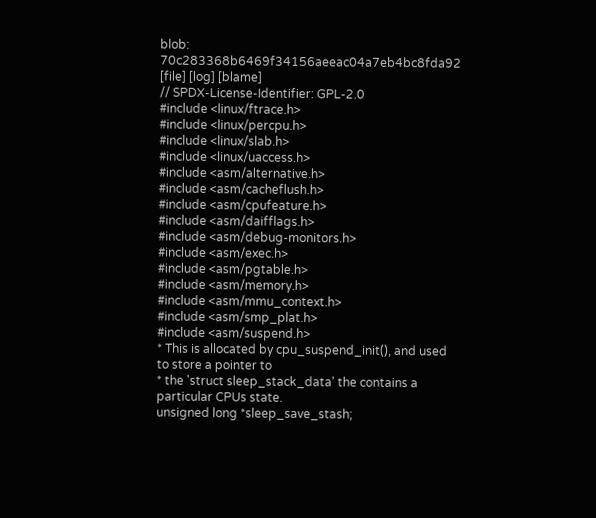blob: 70c283368b6469f34156aeeac04a7eb4bc8fda92 [file] [log] [blame]
// SPDX-License-Identifier: GPL-2.0
#include <linux/ftrace.h>
#include <linux/percpu.h>
#include <linux/slab.h>
#include <linux/uaccess.h>
#include <asm/alternative.h>
#include <asm/cacheflush.h>
#include <asm/cpufeature.h>
#include <asm/daifflags.h>
#include <asm/debug-monitors.h>
#include <asm/exec.h>
#include <asm/pgtable.h>
#include <asm/memory.h>
#include <asm/mmu_context.h>
#include <asm/smp_plat.h>
#include <asm/suspend.h>
* This is allocated by cpu_suspend_init(), and used to store a pointer to
* the 'struct sleep_stack_data' the contains a particular CPUs state.
unsigned long *sleep_save_stash;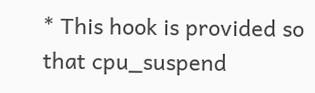* This hook is provided so that cpu_suspend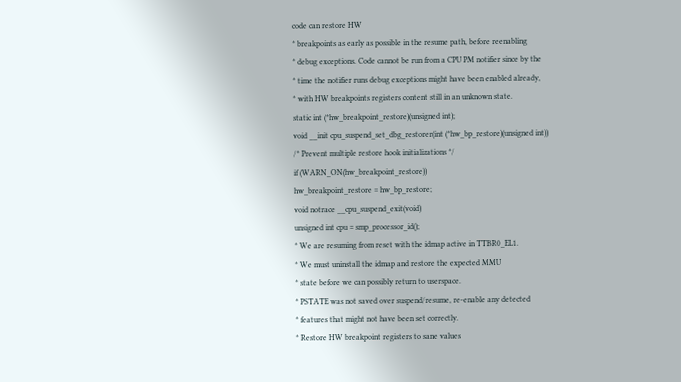code can restore HW
* breakpoints as early as possible in the resume path, before reenabling
* debug exceptions. Code cannot be run from a CPU PM notifier since by the
* time the notifier runs debug exceptions might have been enabled already,
* with HW breakpoints registers content still in an unknown state.
static int (*hw_breakpoint_restore)(unsigned int);
void __init cpu_suspend_set_dbg_restorer(int (*hw_bp_restore)(unsigned int))
/* Prevent multiple restore hook initializations */
if (WARN_ON(hw_breakpoint_restore))
hw_breakpoint_restore = hw_bp_restore;
void notrace __cpu_suspend_exit(void)
unsigned int cpu = smp_processor_id();
* We are resuming from reset with the idmap active in TTBR0_EL1.
* We must uninstall the idmap and restore the expected MMU
* state before we can possibly return to userspace.
* PSTATE was not saved over suspend/resume, re-enable any detected
* features that might not have been set correctly.
* Restore HW breakpoint registers to sane values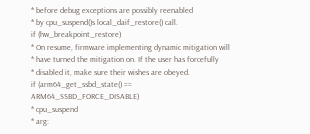* before debug exceptions are possibly reenabled
* by cpu_suspend()s local_daif_restore() call.
if (hw_breakpoint_restore)
* On resume, firmware implementing dynamic mitigation will
* have turned the mitigation on. If the user has forcefully
* disabled it, make sure their wishes are obeyed.
if (arm64_get_ssbd_state() == ARM64_SSBD_FORCE_DISABLE)
* cpu_suspend
* arg: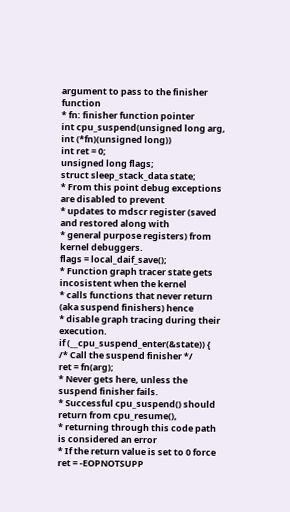argument to pass to the finisher function
* fn: finisher function pointer
int cpu_suspend(unsigned long arg, int (*fn)(unsigned long))
int ret = 0;
unsigned long flags;
struct sleep_stack_data state;
* From this point debug exceptions are disabled to prevent
* updates to mdscr register (saved and restored along with
* general purpose registers) from kernel debuggers.
flags = local_daif_save();
* Function graph tracer state gets incosistent when the kernel
* calls functions that never return (aka suspend finishers) hence
* disable graph tracing during their execution.
if (__cpu_suspend_enter(&state)) {
/* Call the suspend finisher */
ret = fn(arg);
* Never gets here, unless the suspend finisher fails.
* Successful cpu_suspend() should return from cpu_resume(),
* returning through this code path is considered an error
* If the return value is set to 0 force ret = -EOPNOTSUPP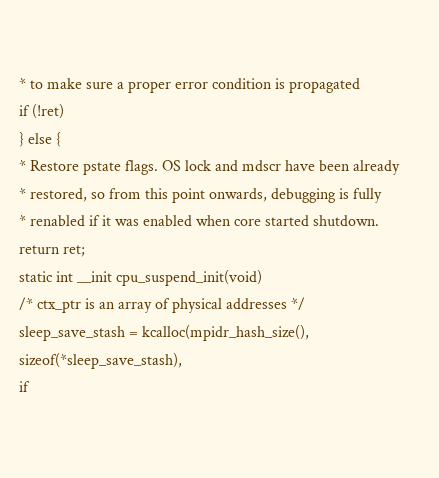* to make sure a proper error condition is propagated
if (!ret)
} else {
* Restore pstate flags. OS lock and mdscr have been already
* restored, so from this point onwards, debugging is fully
* renabled if it was enabled when core started shutdown.
return ret;
static int __init cpu_suspend_init(void)
/* ctx_ptr is an array of physical addresses */
sleep_save_stash = kcalloc(mpidr_hash_size(), sizeof(*sleep_save_stash),
if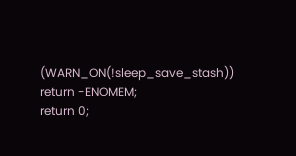(WARN_ON(!sleep_save_stash))
return -ENOMEM;
return 0;